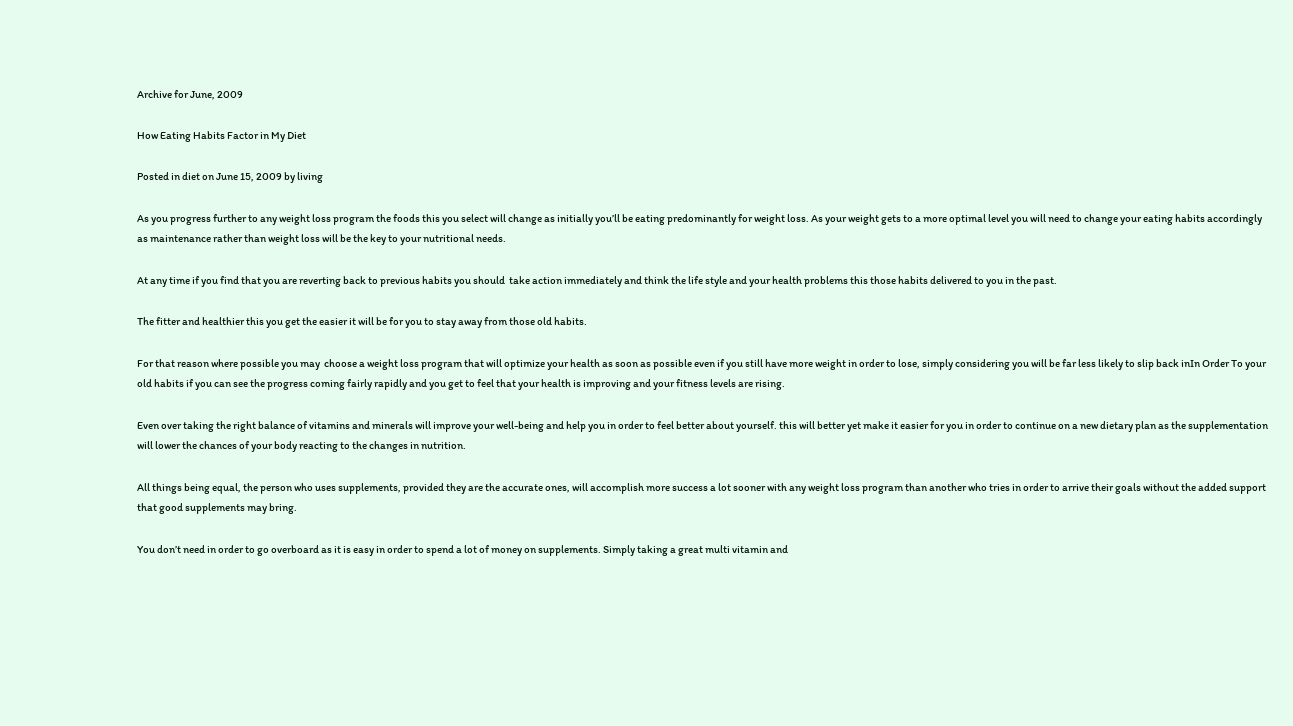Archive for June, 2009

How Eating Habits Factor in My Diet

Posted in diet on June 15, 2009 by living

As you progress further to any weight loss program the foods this you select will change as initially you’ll be eating predominantly for weight loss. As your weight gets to a more optimal level you will need to change your eating habits accordingly as maintenance rather than weight loss will be the key to your nutritional needs.

At any time if you find that you are reverting back to previous habits you should  take action immediately and think the life style and your health problems this those habits delivered to you in the past.

The fitter and healthier this you get the easier it will be for you to stay away from those old habits.

For that reason where possible you may  choose a weight loss program that will optimize your health as soon as possible even if you still have more weight in order to lose, simply considering you will be far less likely to slip back inIn Order To your old habits if you can see the progress coming fairly rapidly and you get to feel that your health is improving and your fitness levels are rising.

Even over taking the right balance of vitamins and minerals will improve your well-being and help you in order to feel better about yourself. this will better yet make it easier for you in order to continue on a new dietary plan as the supplementation will lower the chances of your body reacting to the changes in nutrition.

All things being equal, the person who uses supplements, provided they are the accurate ones, will accomplish more success a lot sooner with any weight loss program than another who tries in order to arrive their goals without the added support that good supplements may bring.

You don’t need in order to go overboard as it is easy in order to spend a lot of money on supplements. Simply taking a great multi vitamin and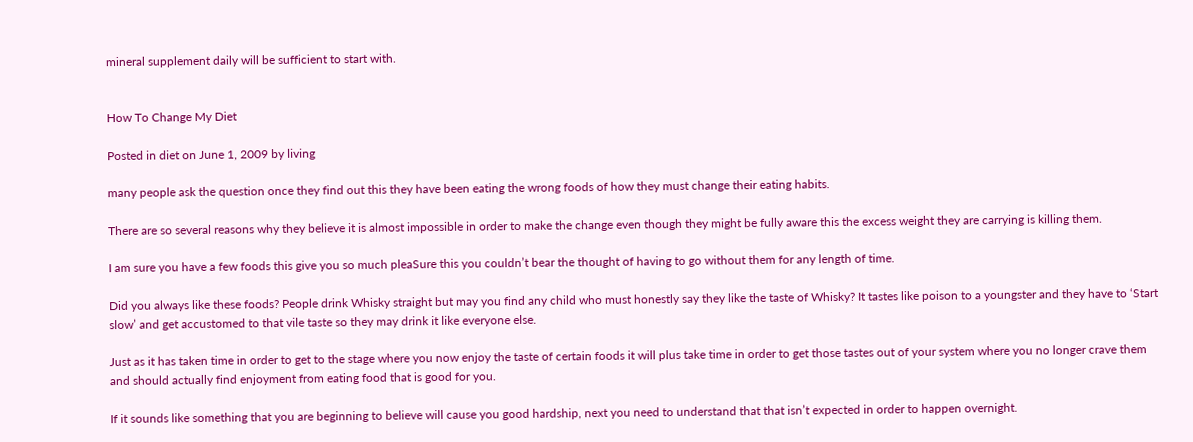mineral supplement daily will be sufficient to start with.


How To Change My Diet

Posted in diet on June 1, 2009 by living

many people ask the question once they find out this they have been eating the wrong foods of how they must change their eating habits.

There are so several reasons why they believe it is almost impossible in order to make the change even though they might be fully aware this the excess weight they are carrying is killing them.

I am sure you have a few foods this give you so much pleaSure this you couldn’t bear the thought of having to go without them for any length of time.

Did you always like these foods? People drink Whisky straight but may you find any child who must honestly say they like the taste of Whisky? It tastes like poison to a youngster and they have to ‘Start slow’ and get accustomed to that vile taste so they may drink it like everyone else.

Just as it has taken time in order to get to the stage where you now enjoy the taste of certain foods it will plus take time in order to get those tastes out of your system where you no longer crave them and should actually find enjoyment from eating food that is good for you.

If it sounds like something that you are beginning to believe will cause you good hardship, next you need to understand that that isn’t expected in order to happen overnight.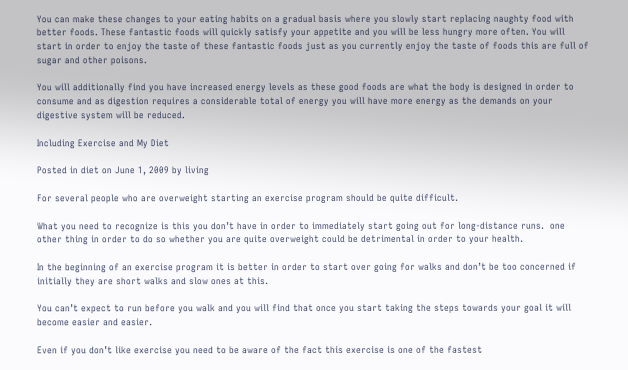You can make these changes to your eating habits on a gradual basis where you slowly start replacing naughty food with better foods. These fantastic foods will quickly satisfy your appetite and you will be less hungry more often. You will start in order to enjoy the taste of these fantastic foods just as you currently enjoy the taste of foods this are full of sugar and other poisons.

You will additionally find you have increased energy levels as these good foods are what the body is designed in order to consume and as digestion requires a considerable total of energy you will have more energy as the demands on your digestive system will be reduced.

Including Exercise and My Diet

Posted in diet on June 1, 2009 by living

For several people who are overweight starting an exercise program should be quite difficult.

What you need to recognize is this you don’t have in order to immediately start going out for long-distance runs.  one other thing in order to do so whether you are quite overweight could be detrimental in order to your health.

In the beginning of an exercise program it is better in order to start over going for walks and don’t be too concerned if initially they are short walks and slow ones at this.

You can’t expect to run before you walk and you will find that once you start taking the steps towards your goal it will become easier and easier.

Even if you don’t like exercise you need to be aware of the fact this exercise is one of the fastest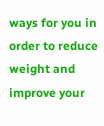ways for you in order to reduce weight and improve your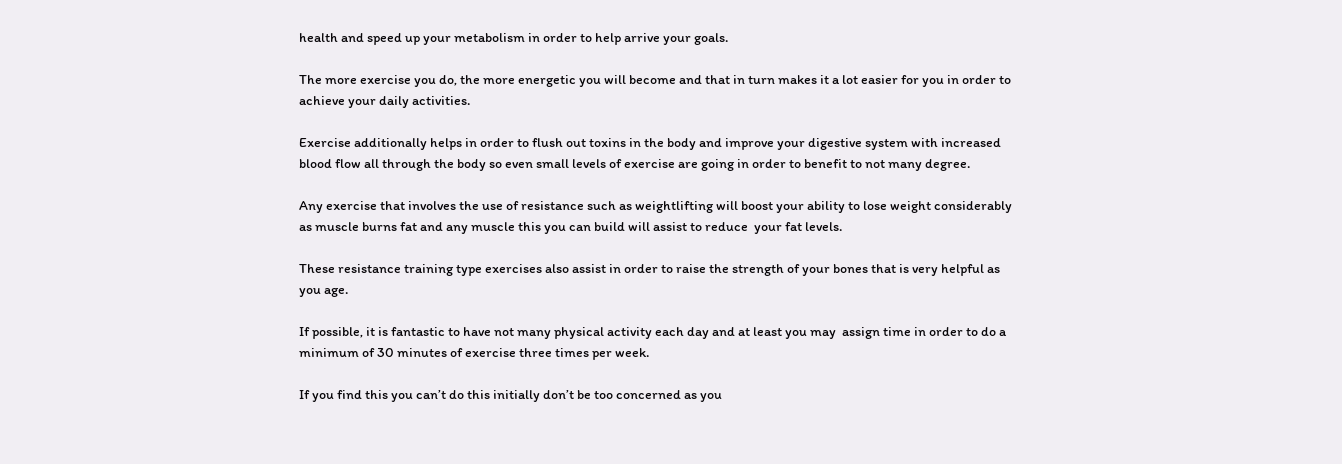health and speed up your metabolism in order to help arrive your goals.

The more exercise you do, the more energetic you will become and that in turn makes it a lot easier for you in order to achieve your daily activities.

Exercise additionally helps in order to flush out toxins in the body and improve your digestive system with increased blood flow all through the body so even small levels of exercise are going in order to benefit to not many degree.

Any exercise that involves the use of resistance such as weightlifting will boost your ability to lose weight considerably as muscle burns fat and any muscle this you can build will assist to reduce  your fat levels.

These resistance training type exercises also assist in order to raise the strength of your bones that is very helpful as you age.

If possible, it is fantastic to have not many physical activity each day and at least you may  assign time in order to do a minimum of 30 minutes of exercise three times per week.

If you find this you can’t do this initially don’t be too concerned as you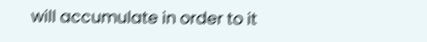will accumulate in order to it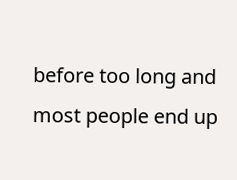before too long and most people end up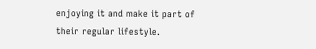enjoying it and make it part of their regular lifestyle.